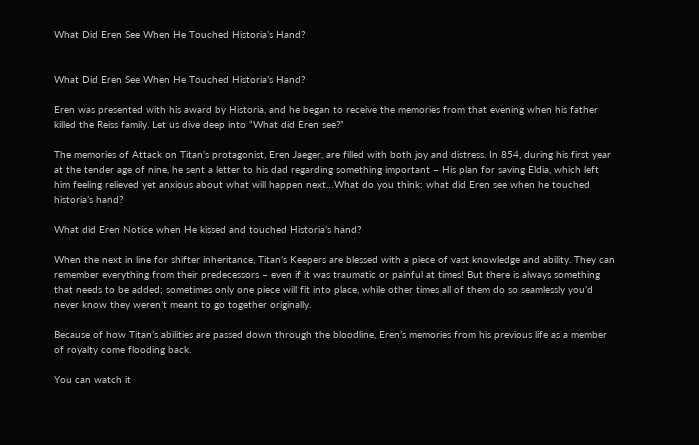What Did Eren See When He Touched Historia’s Hand?


What Did Eren See When He Touched Historia’s Hand?

Eren was presented with his award by Historia, and he began to receive the memories from that evening when his father killed the Reiss family. Let us dive deep into “What did Eren see?”

The memories of Attack on Titan’s protagonist, Eren Jaeger, are filled with both joy and distress. In 854, during his first year at the tender age of nine, he sent a letter to his dad regarding something important – His plan for saving Eldia, which left him feeling relieved yet anxious about what will happen next…What do you think: what did Eren see when he touched historia’s hand?

What did Eren Notice when He kissed and touched Historia’s hand?

When the next in line for shifter inheritance, Titan’s Keepers are blessed with a piece of vast knowledge and ability. They can remember everything from their predecessors – even if it was traumatic or painful at times! But there is always something that needs to be added; sometimes only one piece will fit into place, while other times all of them do so seamlessly you’d never know they weren’t meant to go together originally.

Because of how Titan’s abilities are passed down through the bloodline, Eren’s memories from his previous life as a member of royalty come flooding back.

You can watch it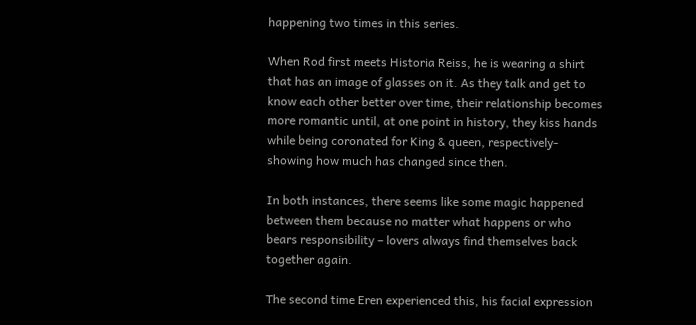happening two times in this series.

When Rod first meets Historia Reiss, he is wearing a shirt that has an image of glasses on it. As they talk and get to know each other better over time, their relationship becomes more romantic until, at one point in history, they kiss hands while being coronated for King & queen, respectively- showing how much has changed since then.

In both instances, there seems like some magic happened between them because no matter what happens or who bears responsibility – lovers always find themselves back together again.

The second time Eren experienced this, his facial expression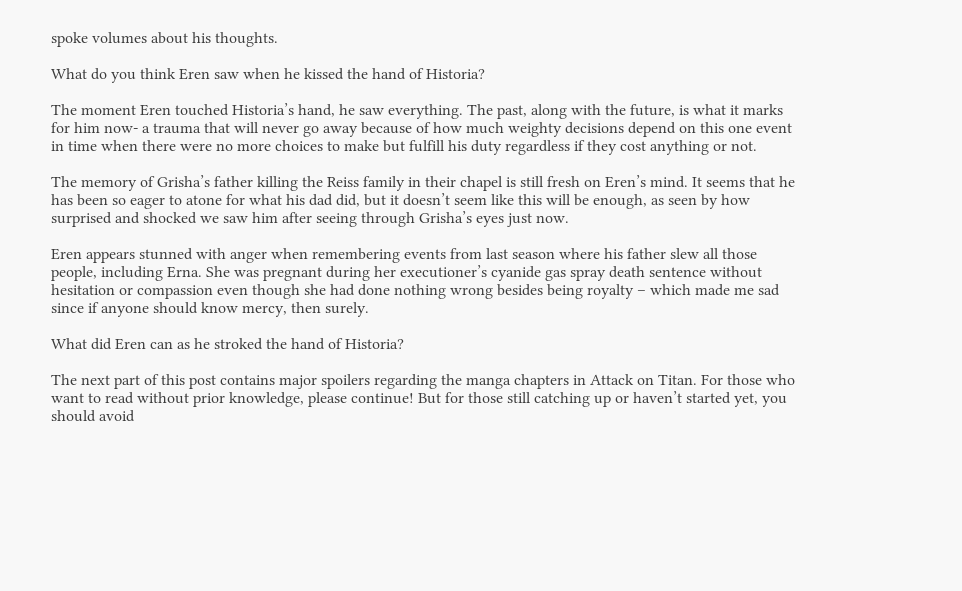spoke volumes about his thoughts.

What do you think Eren saw when he kissed the hand of Historia?

The moment Eren touched Historia’s hand, he saw everything. The past, along with the future, is what it marks for him now- a trauma that will never go away because of how much weighty decisions depend on this one event in time when there were no more choices to make but fulfill his duty regardless if they cost anything or not.

The memory of Grisha’s father killing the Reiss family in their chapel is still fresh on Eren’s mind. It seems that he has been so eager to atone for what his dad did, but it doesn’t seem like this will be enough, as seen by how surprised and shocked we saw him after seeing through Grisha’s eyes just now.

Eren appears stunned with anger when remembering events from last season where his father slew all those people, including Erna. She was pregnant during her executioner’s cyanide gas spray death sentence without hesitation or compassion even though she had done nothing wrong besides being royalty – which made me sad since if anyone should know mercy, then surely.

What did Eren can as he stroked the hand of Historia?

The next part of this post contains major spoilers regarding the manga chapters in Attack on Titan. For those who want to read without prior knowledge, please continue! But for those still catching up or haven’t started yet, you should avoid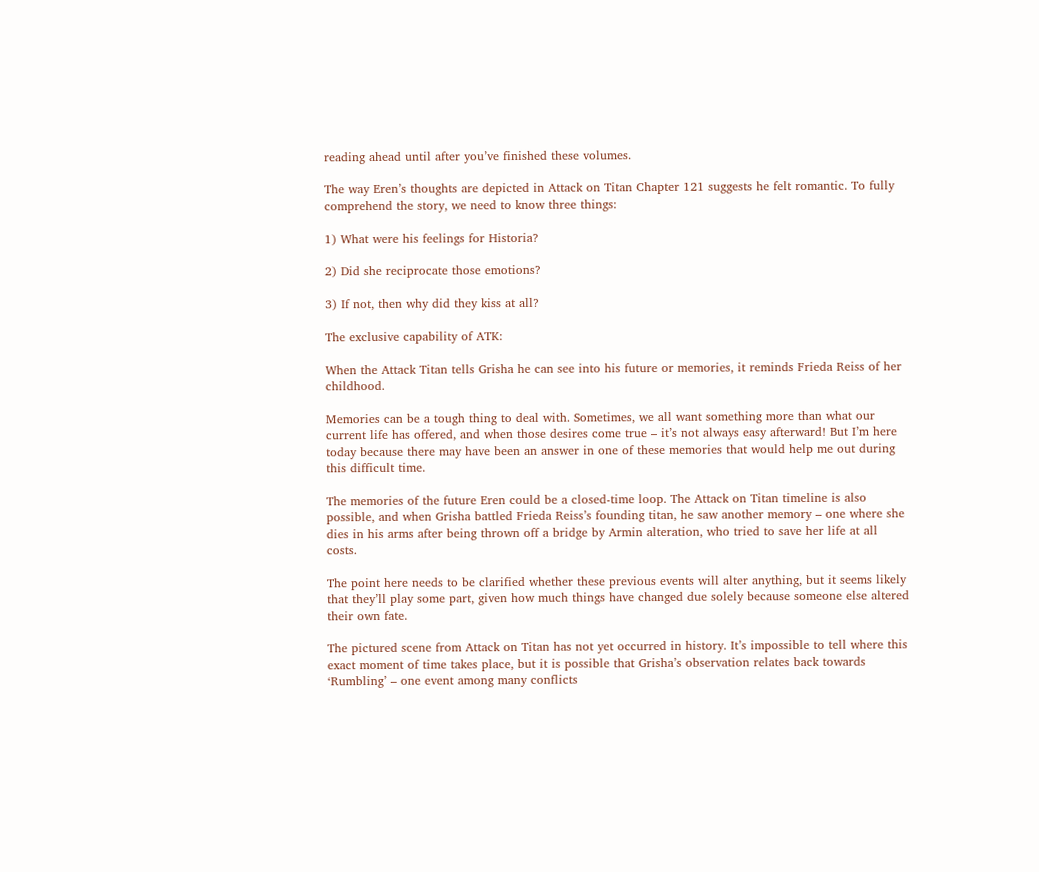reading ahead until after you’ve finished these volumes.

The way Eren’s thoughts are depicted in Attack on Titan Chapter 121 suggests he felt romantic. To fully comprehend the story, we need to know three things:

1) What were his feelings for Historia?

2) Did she reciprocate those emotions?

3) If not, then why did they kiss at all?

The exclusive capability of ATK:

When the Attack Titan tells Grisha he can see into his future or memories, it reminds Frieda Reiss of her childhood.

Memories can be a tough thing to deal with. Sometimes, we all want something more than what our current life has offered, and when those desires come true – it’s not always easy afterward! But I’m here today because there may have been an answer in one of these memories that would help me out during this difficult time.

The memories of the future Eren could be a closed-time loop. The Attack on Titan timeline is also possible, and when Grisha battled Frieda Reiss’s founding titan, he saw another memory – one where she dies in his arms after being thrown off a bridge by Armin alteration, who tried to save her life at all costs.

The point here needs to be clarified whether these previous events will alter anything, but it seems likely that they’ll play some part, given how much things have changed due solely because someone else altered their own fate.

The pictured scene from Attack on Titan has not yet occurred in history. It’s impossible to tell where this exact moment of time takes place, but it is possible that Grisha’s observation relates back towards ‘Rumbling’ – one event among many conflicts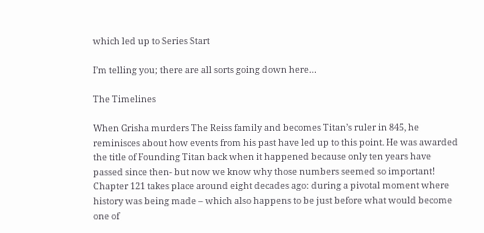which led up to Series Start

I’m telling you; there are all sorts going down here…

The Timelines

When Grisha murders The Reiss family and becomes Titan’s ruler in 845, he reminisces about how events from his past have led up to this point. He was awarded the title of Founding Titan back when it happened because only ten years have passed since then- but now we know why those numbers seemed so important! Chapter 121 takes place around eight decades ago: during a pivotal moment where history was being made – which also happens to be just before what would become one of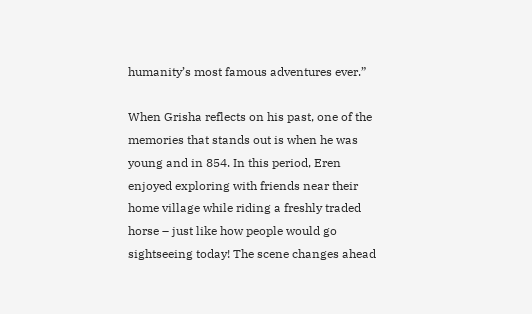humanity’s most famous adventures ever.”

When Grisha reflects on his past, one of the memories that stands out is when he was young and in 854. In this period, Eren enjoyed exploring with friends near their home village while riding a freshly traded horse – just like how people would go sightseeing today! The scene changes ahead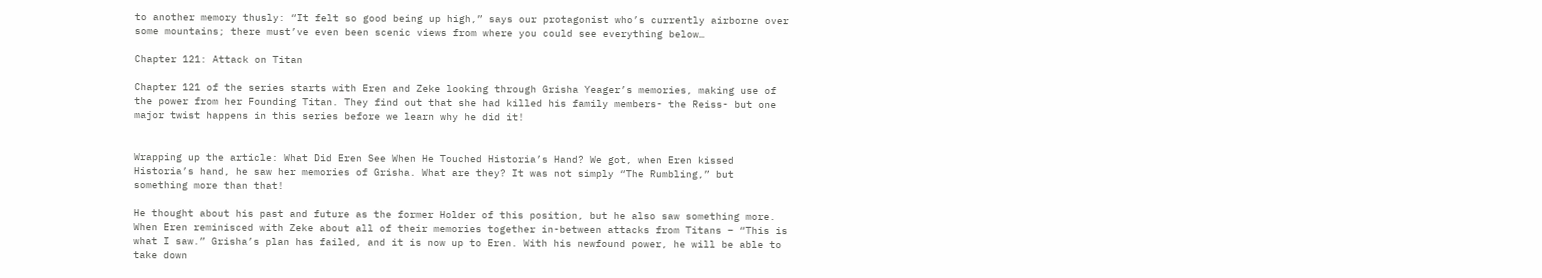to another memory thusly: “It felt so good being up high,” says our protagonist who’s currently airborne over some mountains; there must’ve even been scenic views from where you could see everything below…

Chapter 121: Attack on Titan

Chapter 121 of the series starts with Eren and Zeke looking through Grisha Yeager’s memories, making use of the power from her Founding Titan. They find out that she had killed his family members- the Reiss- but one major twist happens in this series before we learn why he did it!


Wrapping up the article: What Did Eren See When He Touched Historia’s Hand? We got, when Eren kissed Historia’s hand, he saw her memories of Grisha. What are they? It was not simply “The Rumbling,” but something more than that!

He thought about his past and future as the former Holder of this position, but he also saw something more. When Eren reminisced with Zeke about all of their memories together in-between attacks from Titans – “This is what I saw.” Grisha’s plan has failed, and it is now up to Eren. With his newfound power, he will be able to take down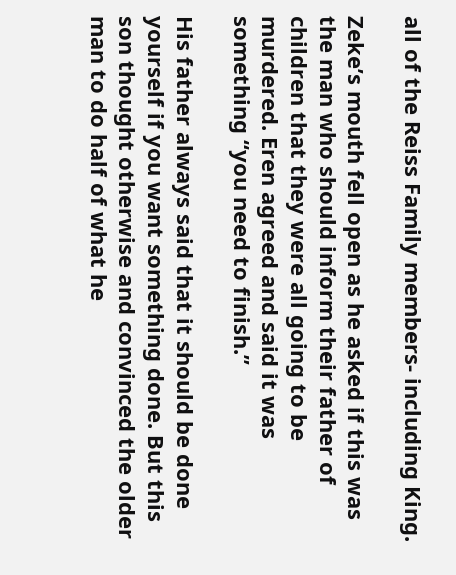all of the Reiss Family members- including King.

Zeke’s mouth fell open as he asked if this was the man who should inform their father of children that they were all going to be murdered. Eren agreed and said it was something “you need to finish.”

His father always said that it should be done yourself if you want something done. But this son thought otherwise and convinced the older man to do half of what he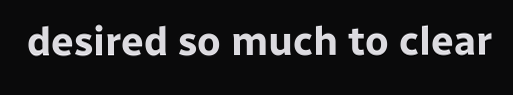desired so much to clear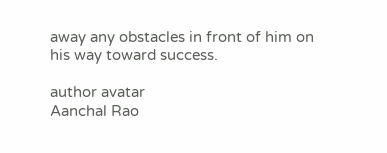away any obstacles in front of him on his way toward success.

author avatar
Aanchal Rao